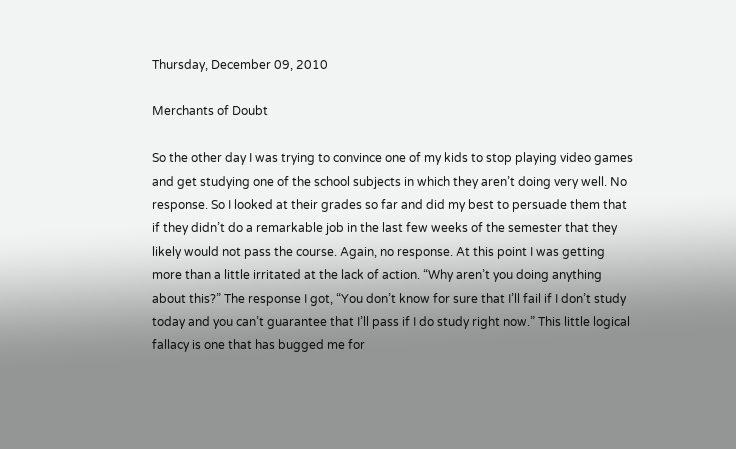Thursday, December 09, 2010

Merchants of Doubt

So the other day I was trying to convince one of my kids to stop playing video games and get studying one of the school subjects in which they aren’t doing very well. No response. So I looked at their grades so far and did my best to persuade them that if they didn’t do a remarkable job in the last few weeks of the semester that they likely would not pass the course. Again, no response. At this point I was getting more than a little irritated at the lack of action. “Why aren’t you doing anything about this?” The response I got, “You don’t know for sure that I’ll fail if I don’t study today and you can’t guarantee that I’ll pass if I do study right now.” This little logical fallacy is one that has bugged me for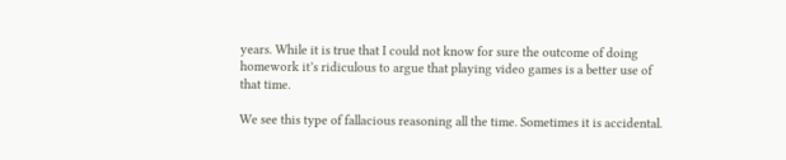years. While it is true that I could not know for sure the outcome of doing homework it’s ridiculous to argue that playing video games is a better use of that time.

We see this type of fallacious reasoning all the time. Sometimes it is accidental.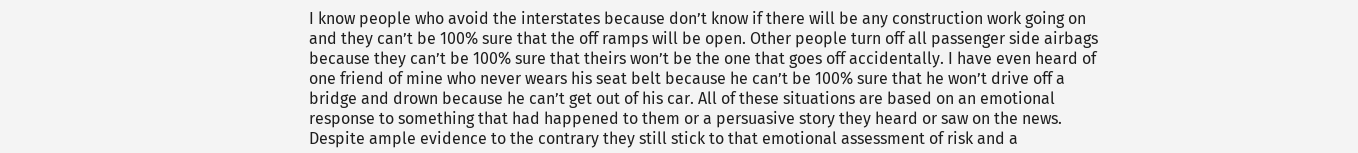I know people who avoid the interstates because don’t know if there will be any construction work going on and they can’t be 100% sure that the off ramps will be open. Other people turn off all passenger side airbags because they can’t be 100% sure that theirs won’t be the one that goes off accidentally. I have even heard of one friend of mine who never wears his seat belt because he can’t be 100% sure that he won’t drive off a bridge and drown because he can’t get out of his car. All of these situations are based on an emotional response to something that had happened to them or a persuasive story they heard or saw on the news. Despite ample evidence to the contrary they still stick to that emotional assessment of risk and a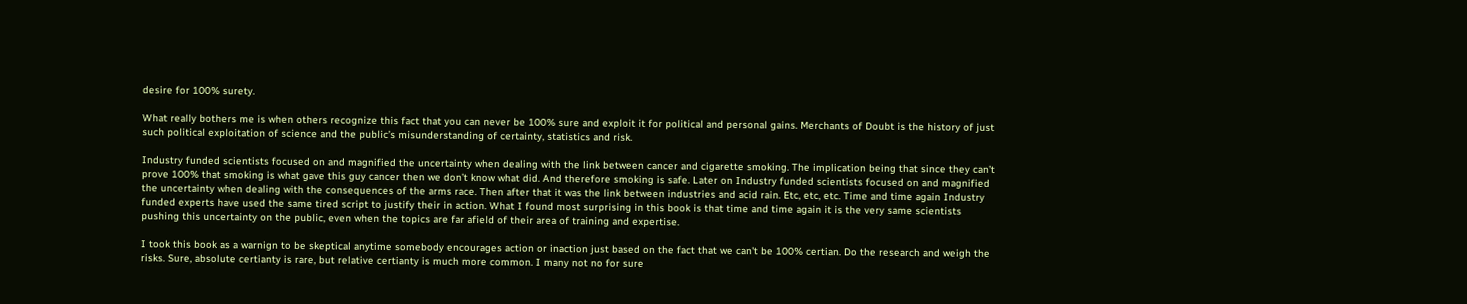desire for 100% surety.

What really bothers me is when others recognize this fact that you can never be 100% sure and exploit it for political and personal gains. Merchants of Doubt is the history of just such political exploitation of science and the public’s misunderstanding of certainty, statistics and risk.

Industry funded scientists focused on and magnified the uncertainty when dealing with the link between cancer and cigarette smoking. The implication being that since they can’t prove 100% that smoking is what gave this guy cancer then we don’t know what did. And therefore smoking is safe. Later on Industry funded scientists focused on and magnified the uncertainty when dealing with the consequences of the arms race. Then after that it was the link between industries and acid rain. Etc, etc, etc. Time and time again Industry funded experts have used the same tired script to justify their in action. What I found most surprising in this book is that time and time again it is the very same scientists pushing this uncertainty on the public, even when the topics are far afield of their area of training and expertise.

I took this book as a warnign to be skeptical anytime somebody encourages action or inaction just based on the fact that we can't be 100% certian. Do the research and weigh the risks. Sure, absolute certianty is rare, but relative certianty is much more common. I many not no for sure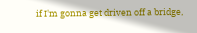if I'm gonna get driven off a bridge,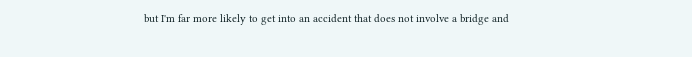but I'm far more likely to get into an accident that does not involve a bridge and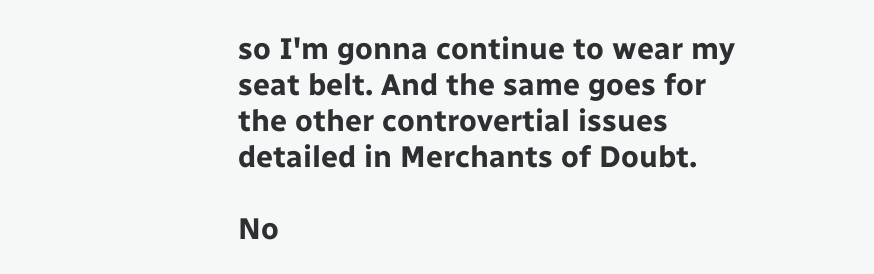so I'm gonna continue to wear my seat belt. And the same goes for the other controvertial issues detailed in Merchants of Doubt.

No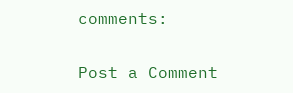comments:

Post a Comment